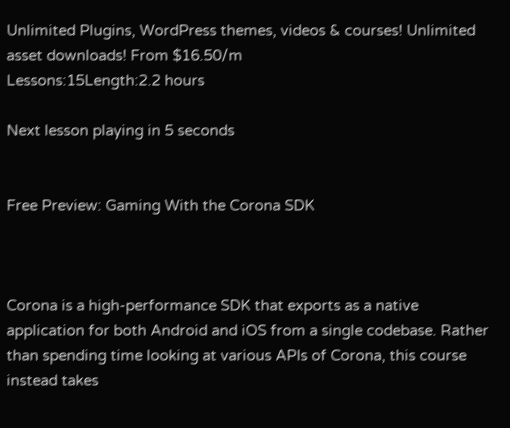Unlimited Plugins, WordPress themes, videos & courses! Unlimited asset downloads! From $16.50/m
Lessons:15Length:2.2 hours

Next lesson playing in 5 seconds


Free Preview: Gaming With the Corona SDK



Corona is a high-performance SDK that exports as a native application for both Android and iOS from a single codebase. Rather than spending time looking at various APIs of Corona, this course instead takes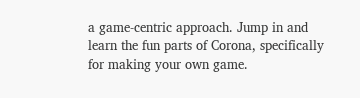a game-centric approach. Jump in and learn the fun parts of Corona, specifically for making your own game.